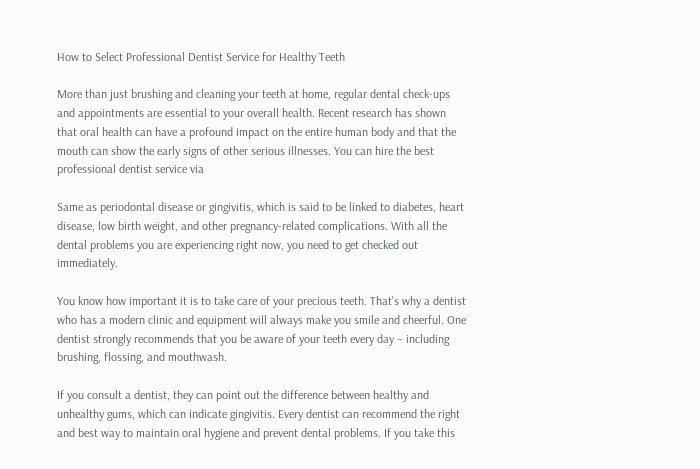How to Select Professional Dentist Service for Healthy Teeth

More than just brushing and cleaning your teeth at home, regular dental check-ups and appointments are essential to your overall health. Recent research has shown that oral health can have a profound impact on the entire human body and that the mouth can show the early signs of other serious illnesses. You can hire the best professional dentist service via

Same as periodontal disease or gingivitis, which is said to be linked to diabetes, heart disease, low birth weight, and other pregnancy-related complications. With all the dental problems you are experiencing right now, you need to get checked out immediately.

You know how important it is to take care of your precious teeth. That's why a dentist who has a modern clinic and equipment will always make you smile and cheerful. One dentist strongly recommends that you be aware of your teeth every day – including brushing, flossing, and mouthwash.

If you consult a dentist, they can point out the difference between healthy and unhealthy gums, which can indicate gingivitis. Every dentist can recommend the right and best way to maintain oral hygiene and prevent dental problems. If you take this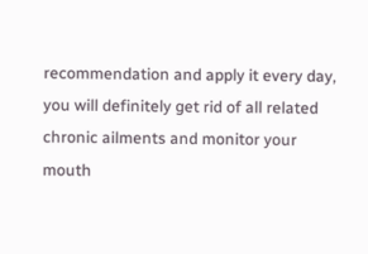recommendation and apply it every day, you will definitely get rid of all related chronic ailments and monitor your mouth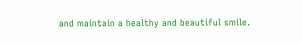and maintain a healthy and beautiful smile.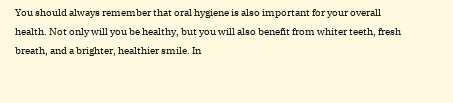You should always remember that oral hygiene is also important for your overall health. Not only will you be healthy, but you will also benefit from whiter teeth, fresh breath, and a brighter, healthier smile. In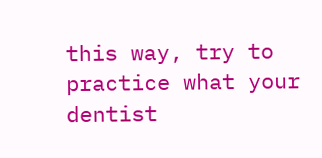this way, try to practice what your dentist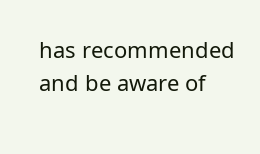has recommended and be aware of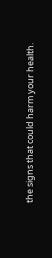the signs that could harm your health.